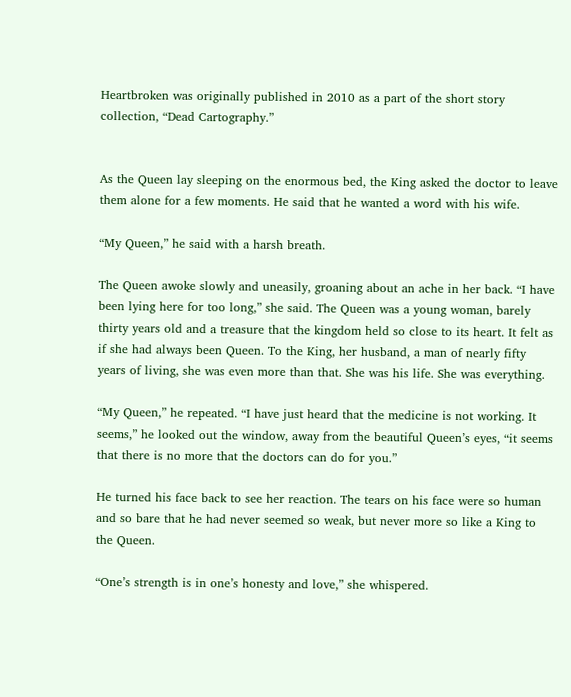Heartbroken was originally published in 2010 as a part of the short story collection, “Dead Cartography.”


As the Queen lay sleeping on the enormous bed, the King asked the doctor to leave them alone for a few moments. He said that he wanted a word with his wife.

“My Queen,” he said with a harsh breath.

The Queen awoke slowly and uneasily, groaning about an ache in her back. “I have been lying here for too long,” she said. The Queen was a young woman, barely thirty years old and a treasure that the kingdom held so close to its heart. It felt as if she had always been Queen. To the King, her husband, a man of nearly fifty years of living, she was even more than that. She was his life. She was everything.

“My Queen,” he repeated. “I have just heard that the medicine is not working. It seems,” he looked out the window, away from the beautiful Queen’s eyes, “it seems that there is no more that the doctors can do for you.”

He turned his face back to see her reaction. The tears on his face were so human and so bare that he had never seemed so weak, but never more so like a King to the Queen.

“One’s strength is in one’s honesty and love,” she whispered.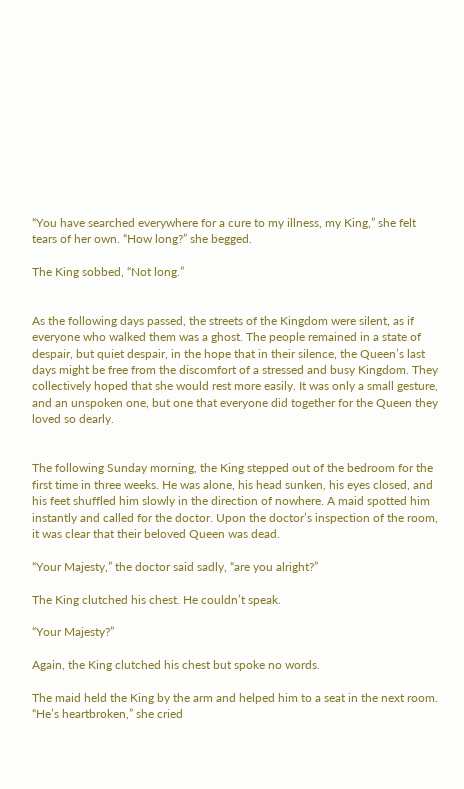“You have searched everywhere for a cure to my illness, my King,” she felt tears of her own. “How long?” she begged.

The King sobbed, “Not long.”


As the following days passed, the streets of the Kingdom were silent, as if everyone who walked them was a ghost. The people remained in a state of despair, but quiet despair, in the hope that in their silence, the Queen’s last days might be free from the discomfort of a stressed and busy Kingdom. They collectively hoped that she would rest more easily. It was only a small gesture, and an unspoken one, but one that everyone did together for the Queen they loved so dearly.


The following Sunday morning, the King stepped out of the bedroom for the first time in three weeks. He was alone, his head sunken, his eyes closed, and his feet shuffled him slowly in the direction of nowhere. A maid spotted him instantly and called for the doctor. Upon the doctor’s inspection of the room, it was clear that their beloved Queen was dead.

“Your Majesty,” the doctor said sadly, “are you alright?”

The King clutched his chest. He couldn’t speak.

“Your Majesty?”

Again, the King clutched his chest but spoke no words.

The maid held the King by the arm and helped him to a seat in the next room. “He’s heartbroken,” she cried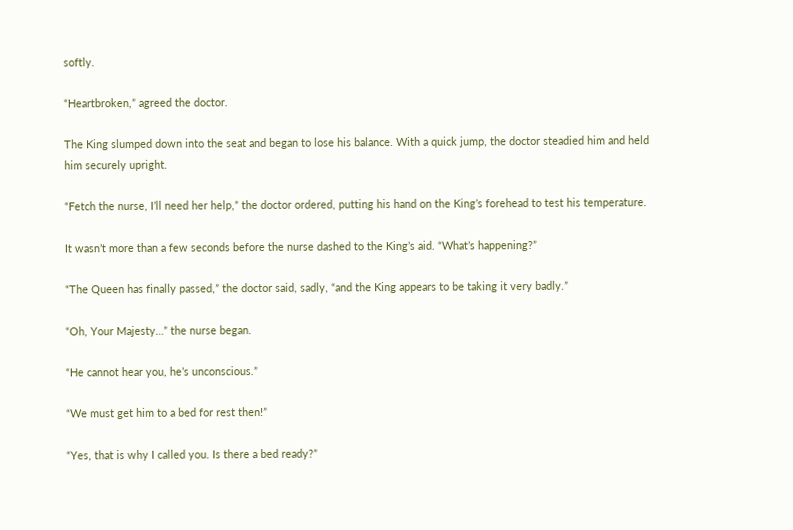softly.

“Heartbroken,” agreed the doctor.

The King slumped down into the seat and began to lose his balance. With a quick jump, the doctor steadied him and held him securely upright.

“Fetch the nurse, I’ll need her help,” the doctor ordered, putting his hand on the King’s forehead to test his temperature.

It wasn’t more than a few seconds before the nurse dashed to the King’s aid. “What’s happening?”

“The Queen has finally passed,” the doctor said, sadly, “and the King appears to be taking it very badly.”

“Oh, Your Majesty…” the nurse began.

“He cannot hear you, he’s unconscious.”

“We must get him to a bed for rest then!”

“Yes, that is why I called you. Is there a bed ready?”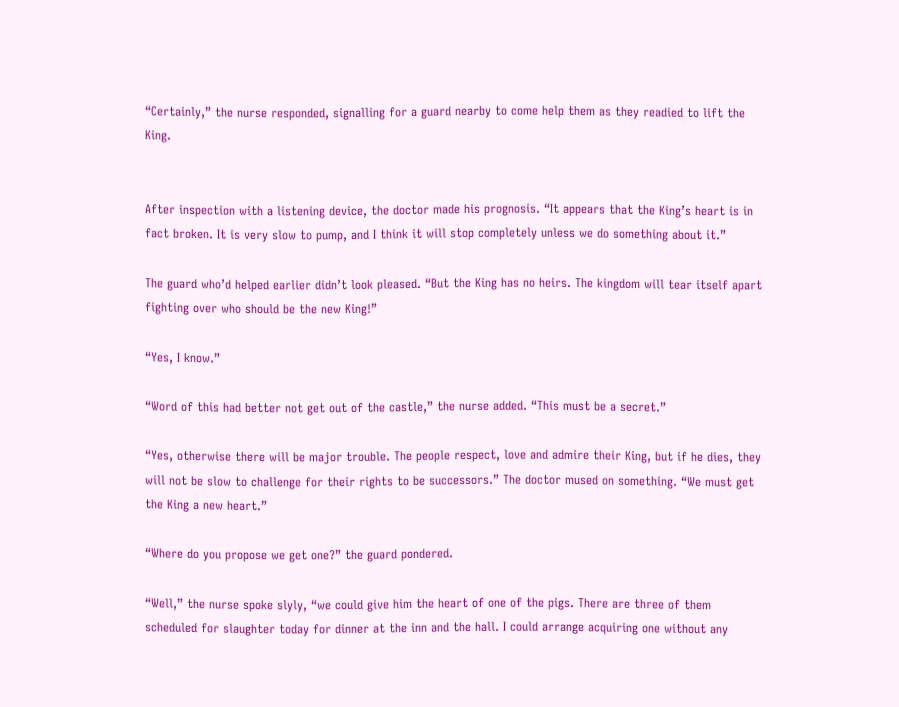“Certainly,” the nurse responded, signalling for a guard nearby to come help them as they readied to lift the King.


After inspection with a listening device, the doctor made his prognosis. “It appears that the King’s heart is in fact broken. It is very slow to pump, and I think it will stop completely unless we do something about it.”

The guard who’d helped earlier didn’t look pleased. “But the King has no heirs. The kingdom will tear itself apart fighting over who should be the new King!”

“Yes, I know.”

“Word of this had better not get out of the castle,” the nurse added. “This must be a secret.”

“Yes, otherwise there will be major trouble. The people respect, love and admire their King, but if he dies, they will not be slow to challenge for their rights to be successors.” The doctor mused on something. “We must get the King a new heart.”

“Where do you propose we get one?” the guard pondered.

“Well,” the nurse spoke slyly, “we could give him the heart of one of the pigs. There are three of them scheduled for slaughter today for dinner at the inn and the hall. I could arrange acquiring one without any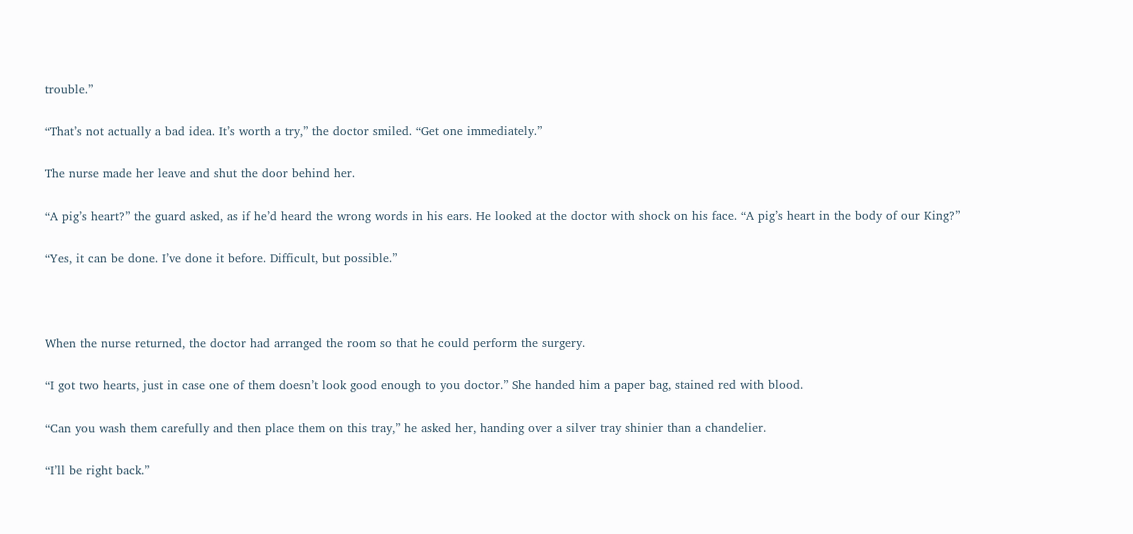trouble.”

“That’s not actually a bad idea. It’s worth a try,” the doctor smiled. “Get one immediately.”

The nurse made her leave and shut the door behind her.

“A pig’s heart?” the guard asked, as if he’d heard the wrong words in his ears. He looked at the doctor with shock on his face. “A pig’s heart in the body of our King?”

“Yes, it can be done. I’ve done it before. Difficult, but possible.”



When the nurse returned, the doctor had arranged the room so that he could perform the surgery.

“I got two hearts, just in case one of them doesn’t look good enough to you doctor.” She handed him a paper bag, stained red with blood.

“Can you wash them carefully and then place them on this tray,” he asked her, handing over a silver tray shinier than a chandelier.

“I’ll be right back.”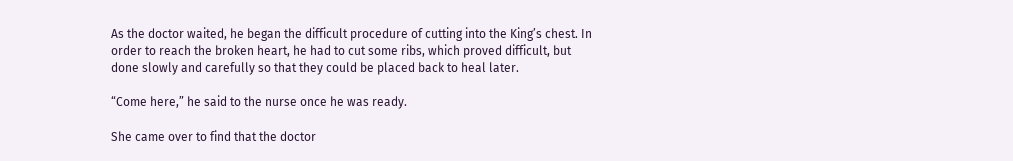As the doctor waited, he began the difficult procedure of cutting into the King’s chest. In order to reach the broken heart, he had to cut some ribs, which proved difficult, but done slowly and carefully so that they could be placed back to heal later.

“Come here,” he said to the nurse once he was ready.

She came over to find that the doctor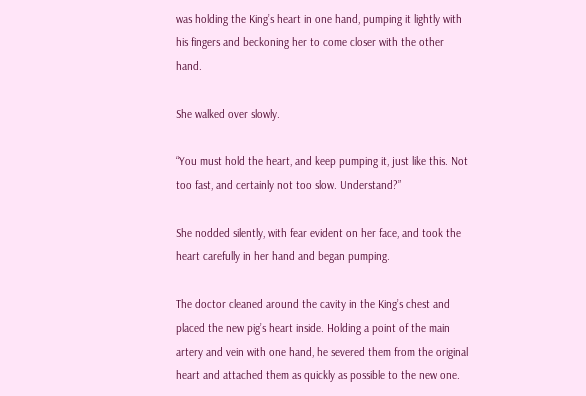was holding the King’s heart in one hand, pumping it lightly with his fingers and beckoning her to come closer with the other hand.

She walked over slowly.

“You must hold the heart, and keep pumping it, just like this. Not too fast, and certainly not too slow. Understand?”

She nodded silently, with fear evident on her face, and took the heart carefully in her hand and began pumping.

The doctor cleaned around the cavity in the King’s chest and placed the new pig’s heart inside. Holding a point of the main artery and vein with one hand, he severed them from the original heart and attached them as quickly as possible to the new one.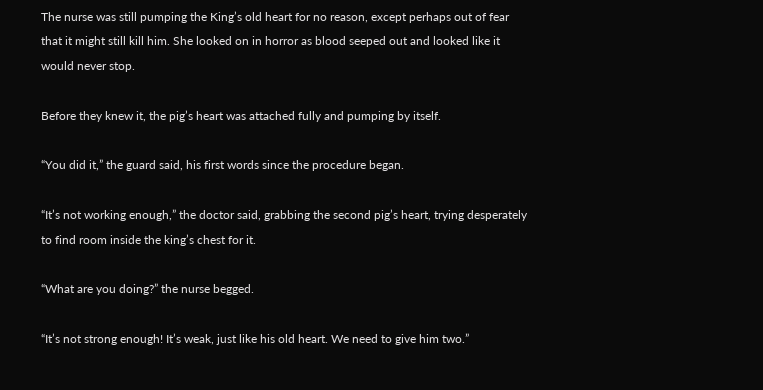The nurse was still pumping the King’s old heart for no reason, except perhaps out of fear that it might still kill him. She looked on in horror as blood seeped out and looked like it would never stop.

Before they knew it, the pig’s heart was attached fully and pumping by itself.

“You did it,” the guard said, his first words since the procedure began.

“It’s not working enough,” the doctor said, grabbing the second pig’s heart, trying desperately to find room inside the king’s chest for it.

“What are you doing?” the nurse begged.

“It’s not strong enough! It’s weak, just like his old heart. We need to give him two.”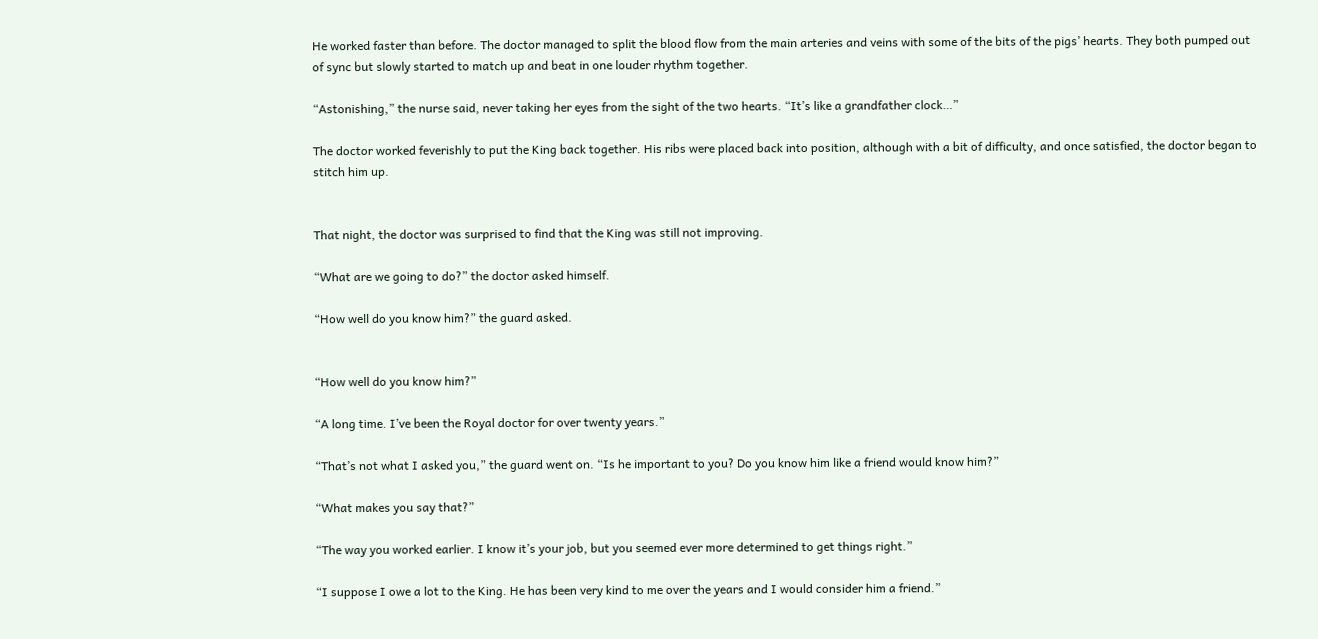He worked faster than before. The doctor managed to split the blood flow from the main arteries and veins with some of the bits of the pigs’ hearts. They both pumped out of sync but slowly started to match up and beat in one louder rhythm together.

“Astonishing,” the nurse said, never taking her eyes from the sight of the two hearts. “It’s like a grandfather clock…”

The doctor worked feverishly to put the King back together. His ribs were placed back into position, although with a bit of difficulty, and once satisfied, the doctor began to stitch him up.


That night, the doctor was surprised to find that the King was still not improving.

“What are we going to do?” the doctor asked himself.

“How well do you know him?” the guard asked.


“How well do you know him?”

“A long time. I’ve been the Royal doctor for over twenty years.”

“That’s not what I asked you,” the guard went on. “Is he important to you? Do you know him like a friend would know him?”

“What makes you say that?”

“The way you worked earlier. I know it’s your job, but you seemed ever more determined to get things right.”

“I suppose I owe a lot to the King. He has been very kind to me over the years and I would consider him a friend.”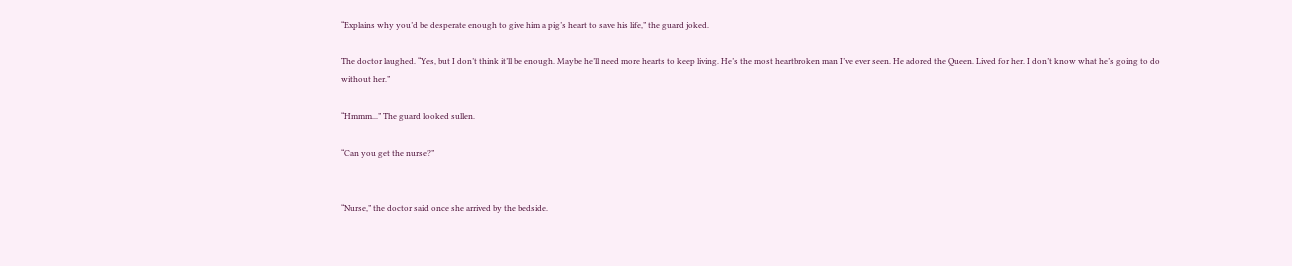“Explains why you’d be desperate enough to give him a pig’s heart to save his life,” the guard joked.

The doctor laughed. “Yes, but I don’t think it’ll be enough. Maybe he’ll need more hearts to keep living. He’s the most heartbroken man I’ve ever seen. He adored the Queen. Lived for her. I don’t know what he’s going to do without her.”

“Hmmm...” The guard looked sullen.

“Can you get the nurse?”


“Nurse,” the doctor said once she arrived by the bedside.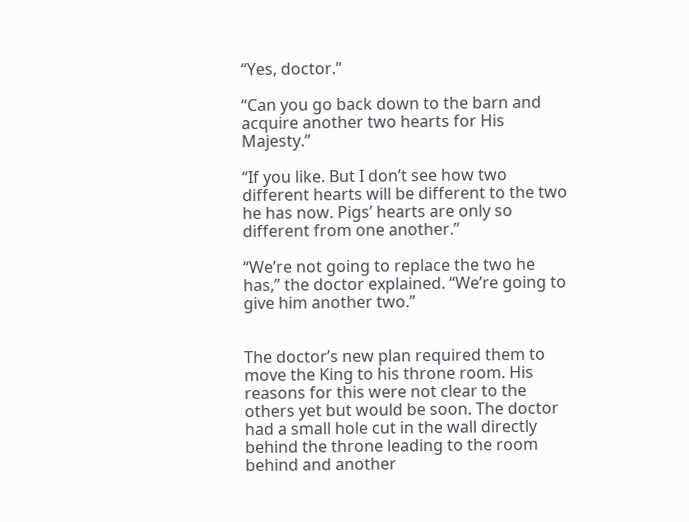“Yes, doctor.”

“Can you go back down to the barn and acquire another two hearts for His Majesty.”

“If you like. But I don’t see how two different hearts will be different to the two he has now. Pigs’ hearts are only so different from one another.”

“We’re not going to replace the two he has,” the doctor explained. “We’re going to give him another two.”


The doctor’s new plan required them to move the King to his throne room. His reasons for this were not clear to the others yet but would be soon. The doctor had a small hole cut in the wall directly behind the throne leading to the room behind and another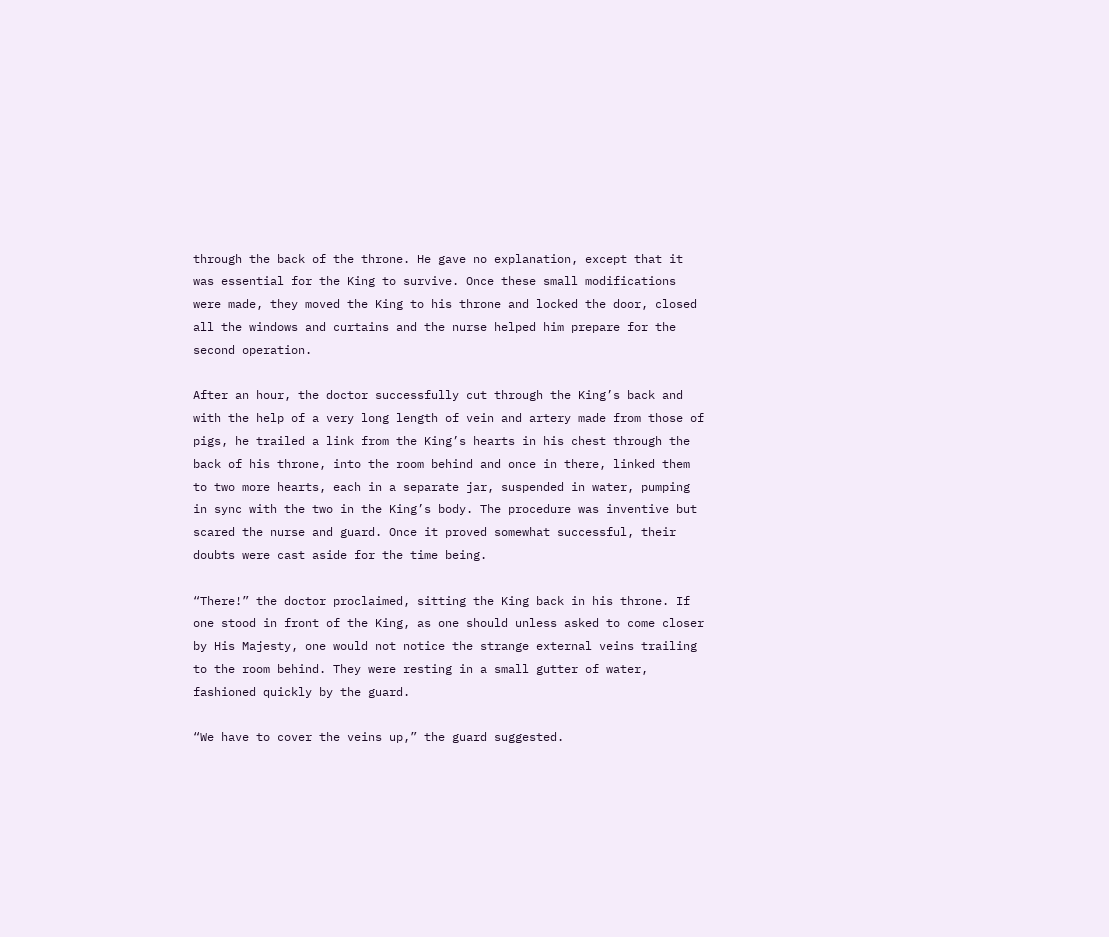through the back of the throne. He gave no explanation, except that it was essential for the King to survive. Once these small modifications were made, they moved the King to his throne and locked the door, closed all the windows and curtains and the nurse helped him prepare for the second operation.

After an hour, the doctor successfully cut through the King’s back and with the help of a very long length of vein and artery made from those of pigs, he trailed a link from the King’s hearts in his chest through the back of his throne, into the room behind and once in there, linked them to two more hearts, each in a separate jar, suspended in water, pumping in sync with the two in the King’s body. The procedure was inventive but scared the nurse and guard. Once it proved somewhat successful, their doubts were cast aside for the time being.

“There!” the doctor proclaimed, sitting the King back in his throne. If one stood in front of the King, as one should unless asked to come closer by His Majesty, one would not notice the strange external veins trailing to the room behind. They were resting in a small gutter of water, fashioned quickly by the guard.

“We have to cover the veins up,” the guard suggested.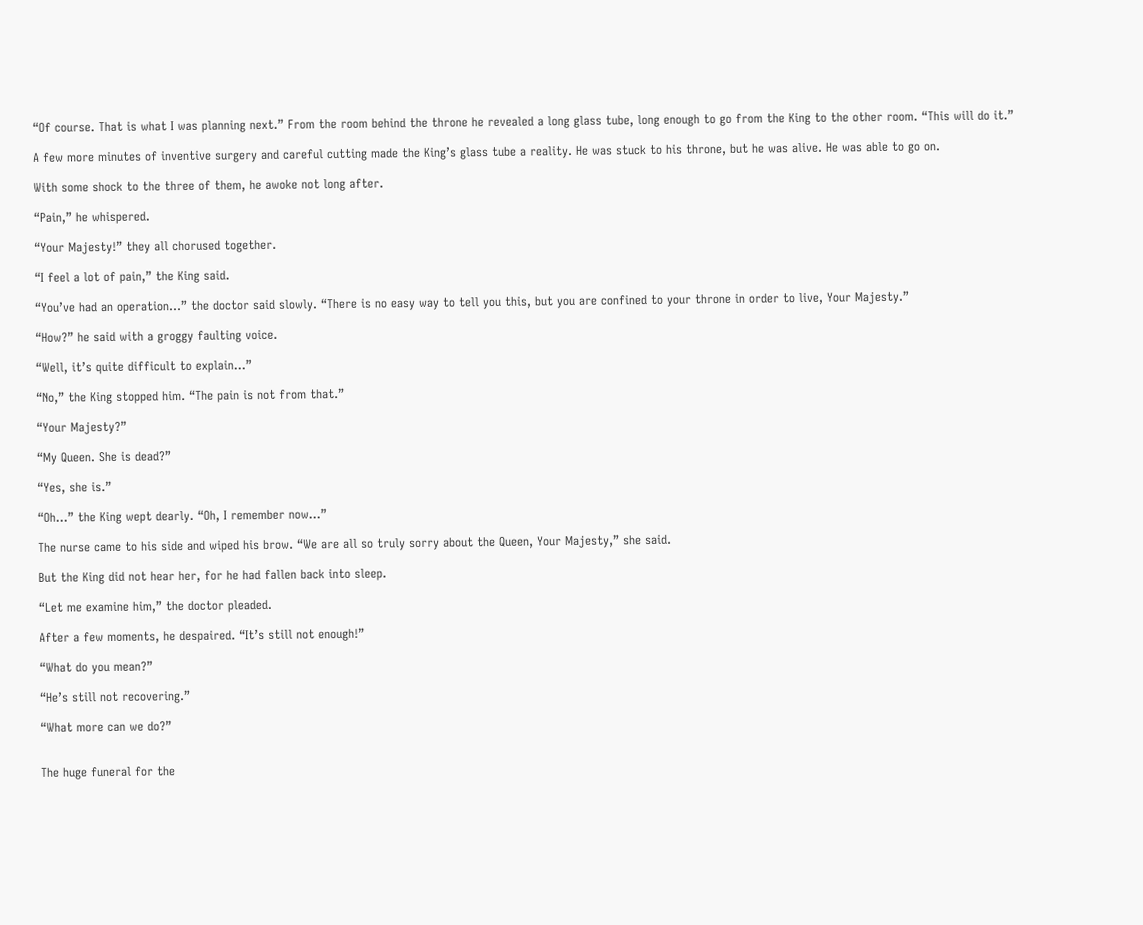“Of course. That is what I was planning next.” From the room behind the throne he revealed a long glass tube, long enough to go from the King to the other room. “This will do it.”

A few more minutes of inventive surgery and careful cutting made the King’s glass tube a reality. He was stuck to his throne, but he was alive. He was able to go on.

With some shock to the three of them, he awoke not long after.

“Pain,” he whispered.

“Your Majesty!” they all chorused together.

“I feel a lot of pain,” the King said.

“You’ve had an operation…” the doctor said slowly. “There is no easy way to tell you this, but you are confined to your throne in order to live, Your Majesty.”

“How?” he said with a groggy faulting voice.

“Well, it’s quite difficult to explain…”

“No,” the King stopped him. “The pain is not from that.”

“Your Majesty?”

“My Queen. She is dead?”

“Yes, she is.”

“Oh…” the King wept dearly. “Oh, I remember now…”

The nurse came to his side and wiped his brow. “We are all so truly sorry about the Queen, Your Majesty,” she said.

But the King did not hear her, for he had fallen back into sleep.

“Let me examine him,” the doctor pleaded.

After a few moments, he despaired. “It’s still not enough!”

“What do you mean?”

“He’s still not recovering.”

“What more can we do?”


The huge funeral for the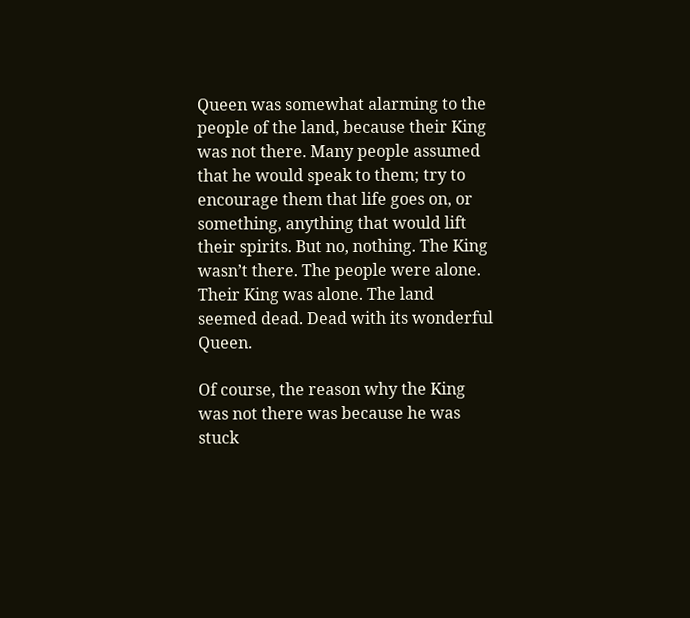Queen was somewhat alarming to the people of the land, because their King was not there. Many people assumed that he would speak to them; try to encourage them that life goes on, or something, anything that would lift their spirits. But no, nothing. The King wasn’t there. The people were alone. Their King was alone. The land seemed dead. Dead with its wonderful Queen.

Of course, the reason why the King was not there was because he was stuck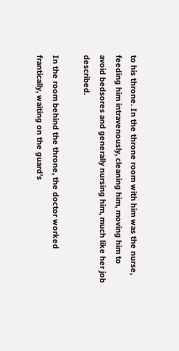to his throne. In the throne room with him was the nurse, feeding him intravenously, cleaning him, moving him to avoid bedsores and generally nursing him, much like her job described.

In the room behind the throne, the doctor worked frantically, waiting on the guard’s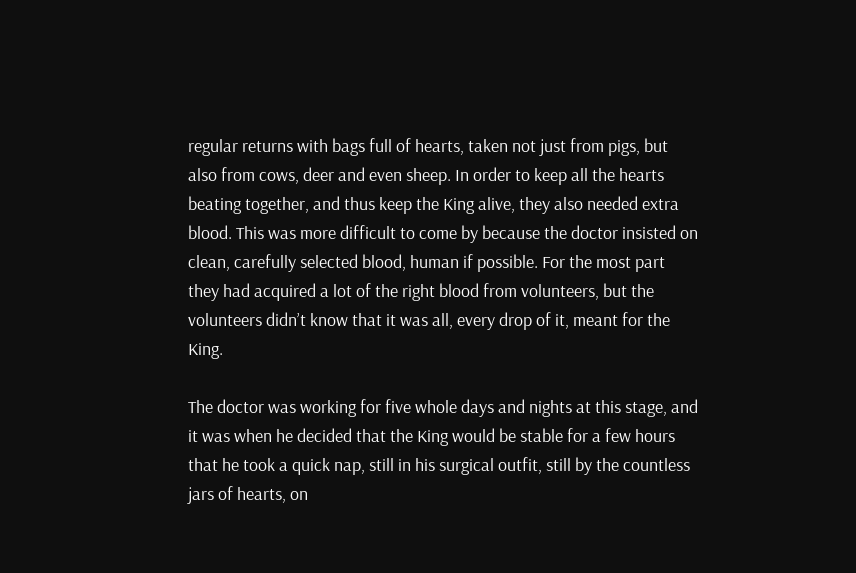regular returns with bags full of hearts, taken not just from pigs, but also from cows, deer and even sheep. In order to keep all the hearts beating together, and thus keep the King alive, they also needed extra blood. This was more difficult to come by because the doctor insisted on clean, carefully selected blood, human if possible. For the most part they had acquired a lot of the right blood from volunteers, but the volunteers didn’t know that it was all, every drop of it, meant for the King.

The doctor was working for five whole days and nights at this stage, and it was when he decided that the King would be stable for a few hours that he took a quick nap, still in his surgical outfit, still by the countless jars of hearts, on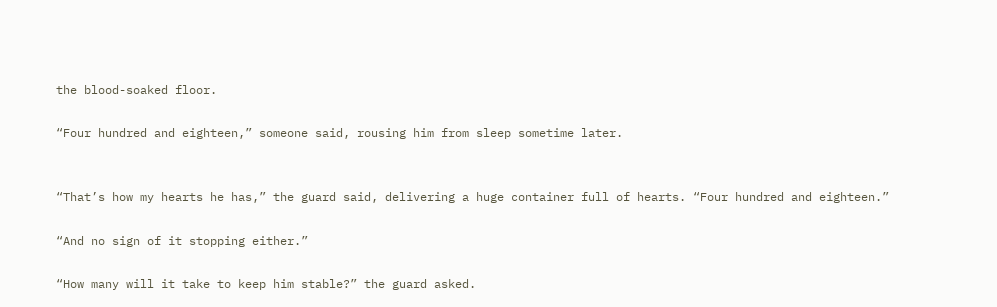the blood-soaked floor.

“Four hundred and eighteen,” someone said, rousing him from sleep sometime later.


“That’s how my hearts he has,” the guard said, delivering a huge container full of hearts. “Four hundred and eighteen.”

“And no sign of it stopping either.”

“How many will it take to keep him stable?” the guard asked.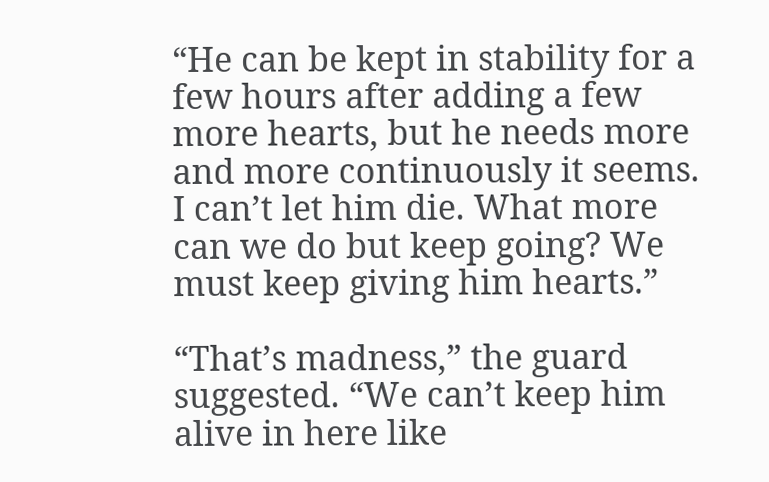“He can be kept in stability for a few hours after adding a few more hearts, but he needs more and more continuously it seems. I can’t let him die. What more can we do but keep going? We must keep giving him hearts.”

“That’s madness,” the guard suggested. “We can’t keep him alive in here like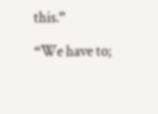this.”

“We have to;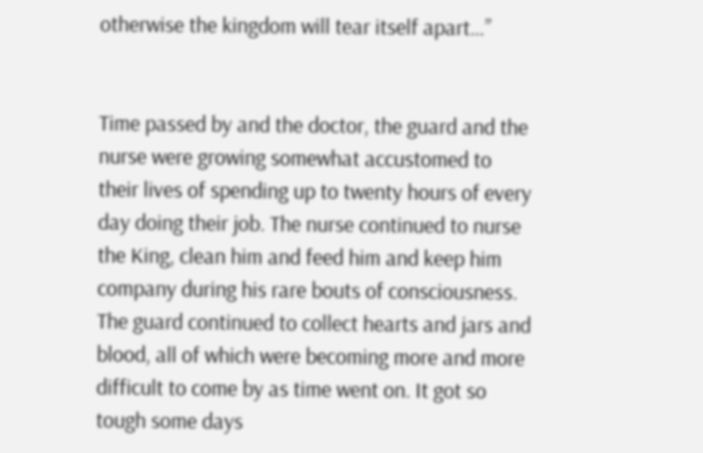otherwise the kingdom will tear itself apart…”


Time passed by and the doctor, the guard and the nurse were growing somewhat accustomed to their lives of spending up to twenty hours of every day doing their job. The nurse continued to nurse the King, clean him and feed him and keep him company during his rare bouts of consciousness. The guard continued to collect hearts and jars and blood, all of which were becoming more and more difficult to come by as time went on. It got so tough some days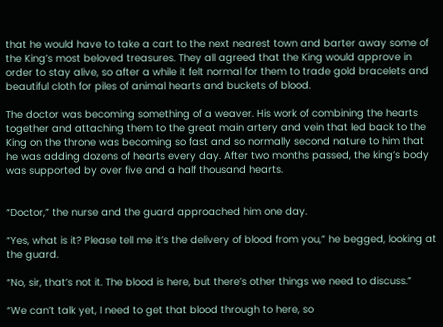that he would have to take a cart to the next nearest town and barter away some of the King’s most beloved treasures. They all agreed that the King would approve in order to stay alive, so after a while it felt normal for them to trade gold bracelets and beautiful cloth for piles of animal hearts and buckets of blood.

The doctor was becoming something of a weaver. His work of combining the hearts together and attaching them to the great main artery and vein that led back to the King on the throne was becoming so fast and so normally second nature to him that he was adding dozens of hearts every day. After two months passed, the king’s body was supported by over five and a half thousand hearts.


“Doctor,” the nurse and the guard approached him one day.

“Yes, what is it? Please tell me it’s the delivery of blood from you,” he begged, looking at the guard.

“No, sir, that’s not it. The blood is here, but there’s other things we need to discuss.”

“We can’t talk yet, I need to get that blood through to here, so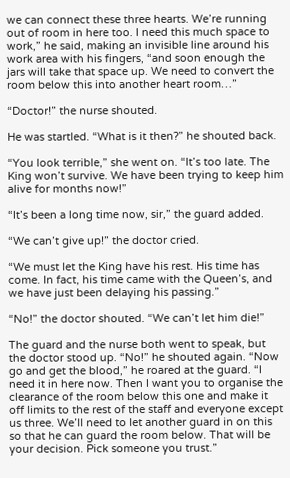we can connect these three hearts. We’re running out of room in here too. I need this much space to work,” he said, making an invisible line around his work area with his fingers, “and soon enough the jars will take that space up. We need to convert the room below this into another heart room…”

“Doctor!” the nurse shouted.

He was startled. “What is it then?” he shouted back.

“You look terrible,” she went on. “It’s too late. The King won’t survive. We have been trying to keep him alive for months now!”

“It’s been a long time now, sir,” the guard added.

“We can’t give up!” the doctor cried.

“We must let the King have his rest. His time has come. In fact, his time came with the Queen’s, and we have just been delaying his passing.”

“No!” the doctor shouted. “We can’t let him die!”

The guard and the nurse both went to speak, but the doctor stood up. “No!” he shouted again. “Now go and get the blood,” he roared at the guard. “I need it in here now. Then I want you to organise the clearance of the room below this one and make it off limits to the rest of the staff and everyone except us three. We’ll need to let another guard in on this so that he can guard the room below. That will be your decision. Pick someone you trust.”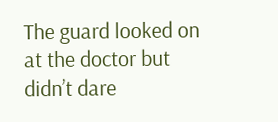The guard looked on at the doctor but didn’t dare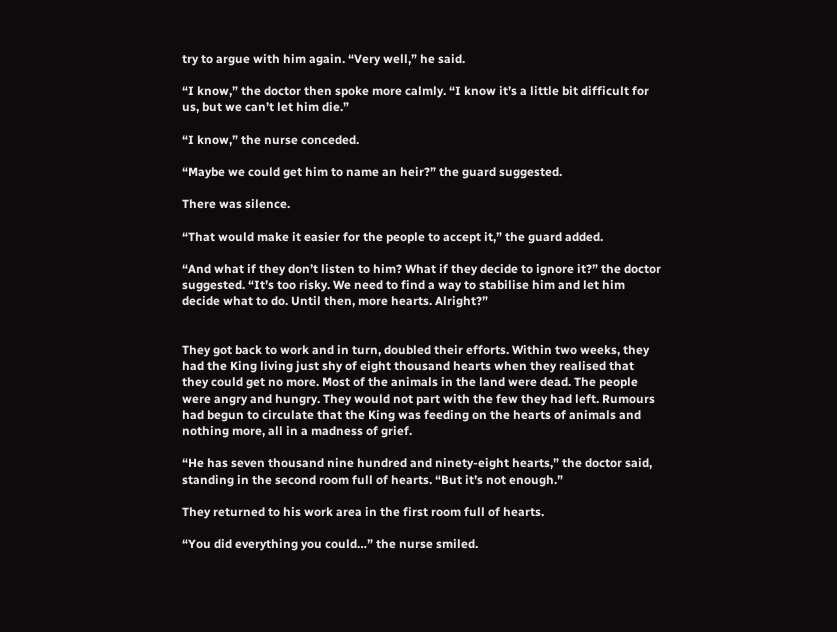try to argue with him again. “Very well,” he said.

“I know,” the doctor then spoke more calmly. “I know it’s a little bit difficult for us, but we can’t let him die.”

“I know,” the nurse conceded.

“Maybe we could get him to name an heir?” the guard suggested.

There was silence.

“That would make it easier for the people to accept it,” the guard added.

“And what if they don’t listen to him? What if they decide to ignore it?” the doctor suggested. “It’s too risky. We need to find a way to stabilise him and let him decide what to do. Until then, more hearts. Alright?”


They got back to work and in turn, doubled their efforts. Within two weeks, they had the King living just shy of eight thousand hearts when they realised that they could get no more. Most of the animals in the land were dead. The people were angry and hungry. They would not part with the few they had left. Rumours had begun to circulate that the King was feeding on the hearts of animals and nothing more, all in a madness of grief.

“He has seven thousand nine hundred and ninety-eight hearts,” the doctor said, standing in the second room full of hearts. “But it’s not enough.”

They returned to his work area in the first room full of hearts.

“You did everything you could…” the nurse smiled.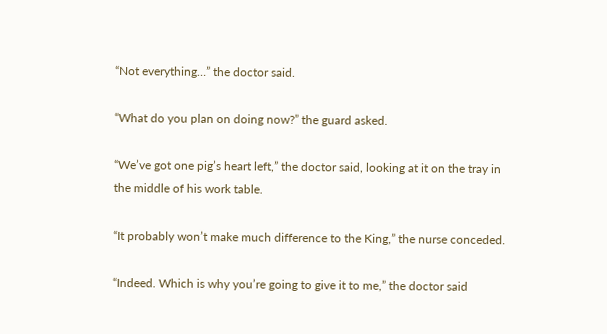“Not everything…” the doctor said.

“What do you plan on doing now?” the guard asked.

“We’ve got one pig’s heart left,” the doctor said, looking at it on the tray in the middle of his work table.

“It probably won’t make much difference to the King,” the nurse conceded.

“Indeed. Which is why you’re going to give it to me,” the doctor said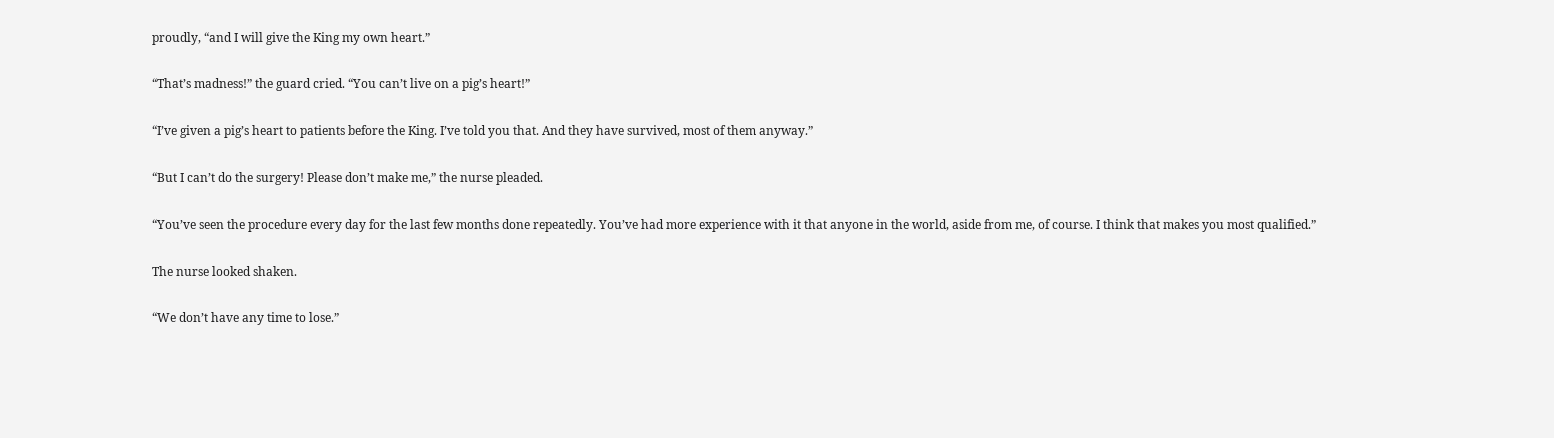proudly, “and I will give the King my own heart.”

“That’s madness!” the guard cried. “You can’t live on a pig’s heart!”

“I’ve given a pig’s heart to patients before the King. I’ve told you that. And they have survived, most of them anyway.”

“But I can’t do the surgery! Please don’t make me,” the nurse pleaded.

“You’ve seen the procedure every day for the last few months done repeatedly. You’ve had more experience with it that anyone in the world, aside from me, of course. I think that makes you most qualified.”

The nurse looked shaken.

“We don’t have any time to lose.”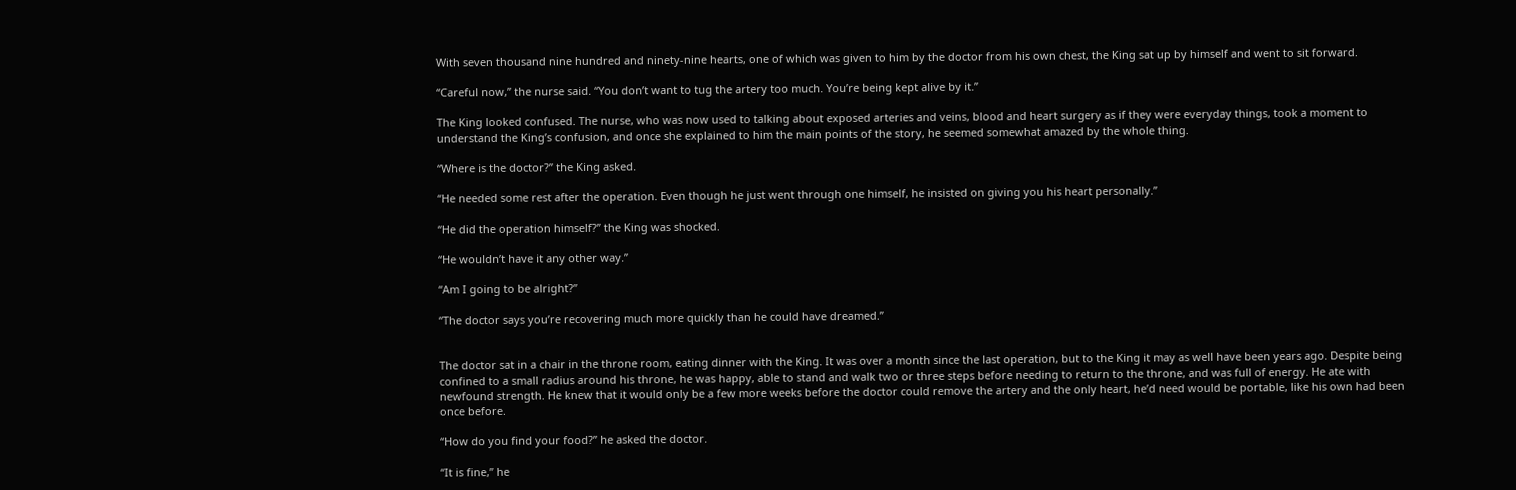With seven thousand nine hundred and ninety-nine hearts, one of which was given to him by the doctor from his own chest, the King sat up by himself and went to sit forward.

“Careful now,” the nurse said. “You don’t want to tug the artery too much. You’re being kept alive by it.”

The King looked confused. The nurse, who was now used to talking about exposed arteries and veins, blood and heart surgery as if they were everyday things, took a moment to understand the King’s confusion, and once she explained to him the main points of the story, he seemed somewhat amazed by the whole thing.

“Where is the doctor?” the King asked.

“He needed some rest after the operation. Even though he just went through one himself, he insisted on giving you his heart personally.”

“He did the operation himself?” the King was shocked.

“He wouldn’t have it any other way.”

“Am I going to be alright?”

“The doctor says you’re recovering much more quickly than he could have dreamed.”


The doctor sat in a chair in the throne room, eating dinner with the King. It was over a month since the last operation, but to the King it may as well have been years ago. Despite being confined to a small radius around his throne, he was happy, able to stand and walk two or three steps before needing to return to the throne, and was full of energy. He ate with newfound strength. He knew that it would only be a few more weeks before the doctor could remove the artery and the only heart, he’d need would be portable, like his own had been once before.

“How do you find your food?” he asked the doctor.

“It is fine,” he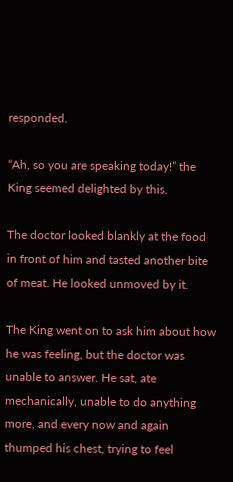responded.

“Ah, so you are speaking today!” the King seemed delighted by this.

The doctor looked blankly at the food in front of him and tasted another bite of meat. He looked unmoved by it.

The King went on to ask him about how he was feeling, but the doctor was unable to answer. He sat, ate mechanically, unable to do anything more, and every now and again thumped his chest, trying to feel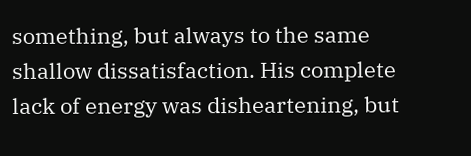something, but always to the same shallow dissatisfaction. His complete lack of energy was disheartening, but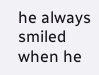he always smiled when he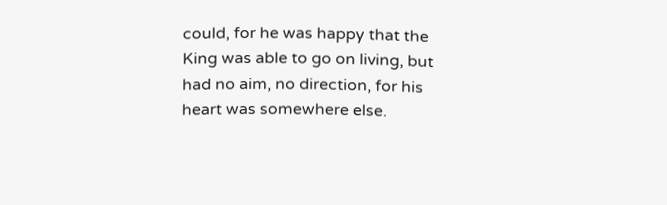could, for he was happy that the King was able to go on living, but had no aim, no direction, for his heart was somewhere else.